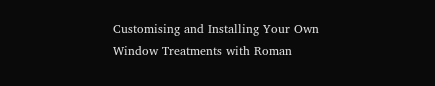Customising and Installing Your Own Window Treatments with Roman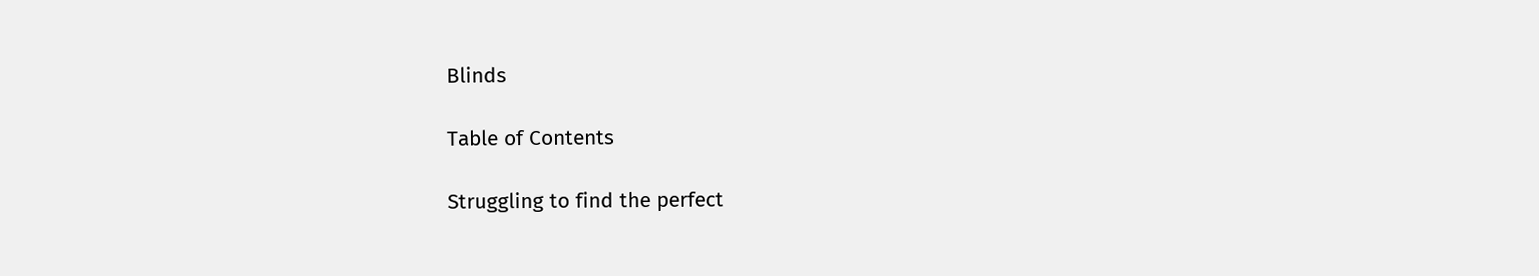Blinds

Table of Contents

Struggling to find the perfect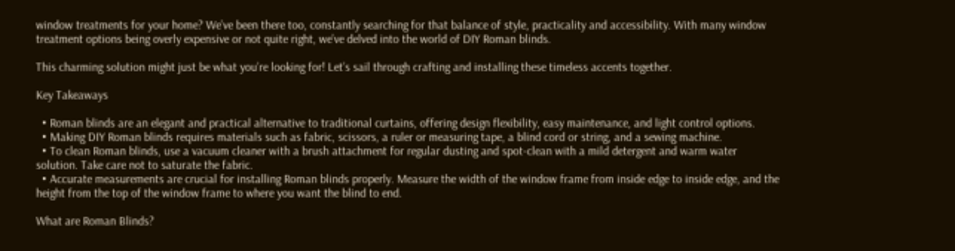window treatments for your home? We’ve been there too, constantly searching for that balance of style, practicality and accessibility. With many window treatment options being overly expensive or not quite right, we’ve delved into the world of DIY Roman blinds.

This charming solution might just be what you’re looking for! Let’s sail through crafting and installing these timeless accents together.

Key Takeaways

  • Roman blinds are an elegant and practical alternative to traditional curtains, offering design flexibility, easy maintenance, and light control options.
  • Making DIY Roman blinds requires materials such as fabric, scissors, a ruler or measuring tape, a blind cord or string, and a sewing machine.
  • To clean Roman blinds, use a vacuum cleaner with a brush attachment for regular dusting and spot-clean with a mild detergent and warm water solution. Take care not to saturate the fabric.
  • Accurate measurements are crucial for installing Roman blinds properly. Measure the width of the window frame from inside edge to inside edge, and the height from the top of the window frame to where you want the blind to end.

What are Roman Blinds?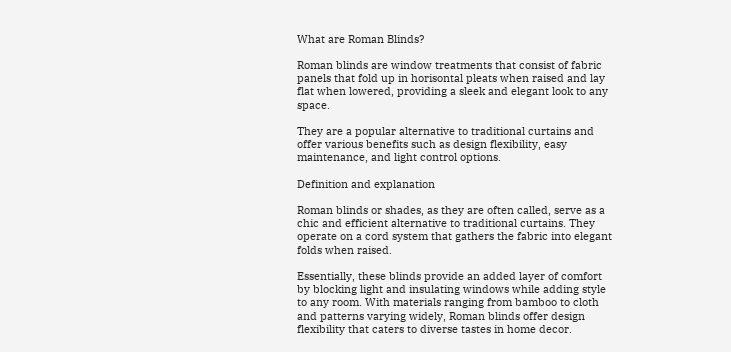What are Roman Blinds?

Roman blinds are window treatments that consist of fabric panels that fold up in horisontal pleats when raised and lay flat when lowered, providing a sleek and elegant look to any space.

They are a popular alternative to traditional curtains and offer various benefits such as design flexibility, easy maintenance, and light control options.

Definition and explanation

Roman blinds or shades, as they are often called, serve as a chic and efficient alternative to traditional curtains. They operate on a cord system that gathers the fabric into elegant folds when raised.

Essentially, these blinds provide an added layer of comfort by blocking light and insulating windows while adding style to any room. With materials ranging from bamboo to cloth and patterns varying widely, Roman blinds offer design flexibility that caters to diverse tastes in home decor.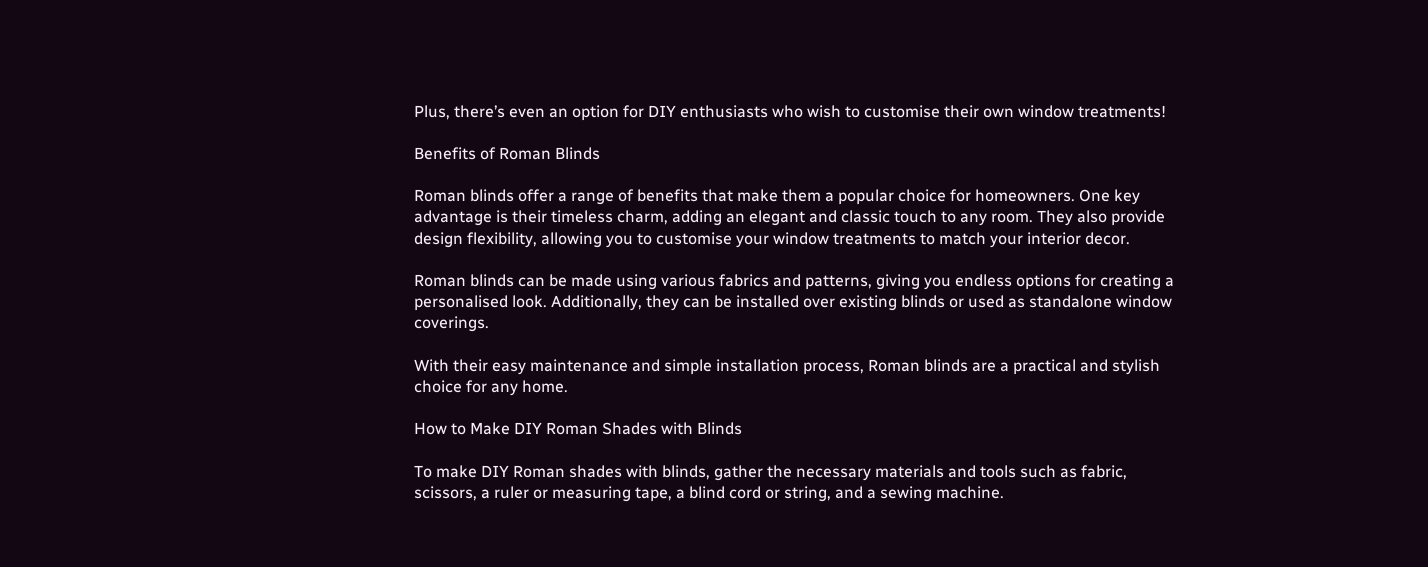Plus, there’s even an option for DIY enthusiasts who wish to customise their own window treatments!

Benefits of Roman Blinds

Roman blinds offer a range of benefits that make them a popular choice for homeowners. One key advantage is their timeless charm, adding an elegant and classic touch to any room. They also provide design flexibility, allowing you to customise your window treatments to match your interior decor.

Roman blinds can be made using various fabrics and patterns, giving you endless options for creating a personalised look. Additionally, they can be installed over existing blinds or used as standalone window coverings.

With their easy maintenance and simple installation process, Roman blinds are a practical and stylish choice for any home.

How to Make DIY Roman Shades with Blinds

To make DIY Roman shades with blinds, gather the necessary materials and tools such as fabric, scissors, a ruler or measuring tape, a blind cord or string, and a sewing machine.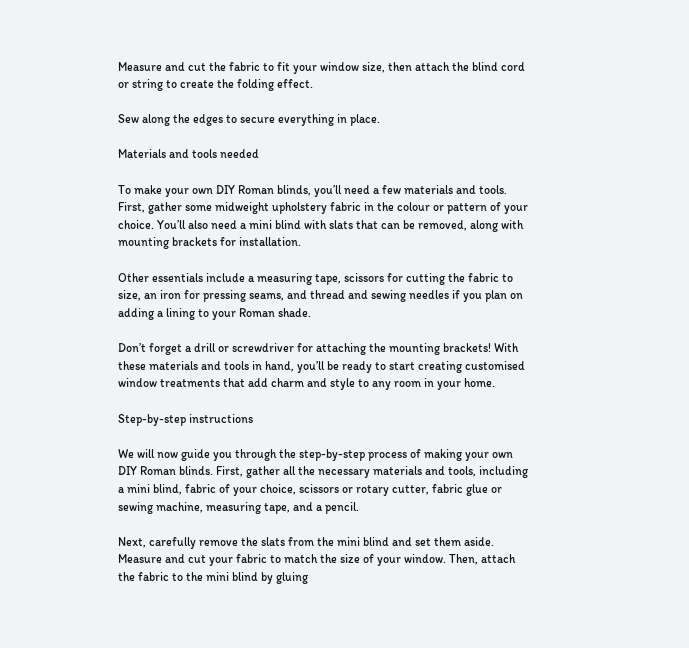Measure and cut the fabric to fit your window size, then attach the blind cord or string to create the folding effect.

Sew along the edges to secure everything in place.

Materials and tools needed

To make your own DIY Roman blinds, you’ll need a few materials and tools. First, gather some midweight upholstery fabric in the colour or pattern of your choice. You’ll also need a mini blind with slats that can be removed, along with mounting brackets for installation.

Other essentials include a measuring tape, scissors for cutting the fabric to size, an iron for pressing seams, and thread and sewing needles if you plan on adding a lining to your Roman shade.

Don’t forget a drill or screwdriver for attaching the mounting brackets! With these materials and tools in hand, you’ll be ready to start creating customised window treatments that add charm and style to any room in your home.

Step-by-step instructions

We will now guide you through the step-by-step process of making your own DIY Roman blinds. First, gather all the necessary materials and tools, including a mini blind, fabric of your choice, scissors or rotary cutter, fabric glue or sewing machine, measuring tape, and a pencil.

Next, carefully remove the slats from the mini blind and set them aside. Measure and cut your fabric to match the size of your window. Then, attach the fabric to the mini blind by gluing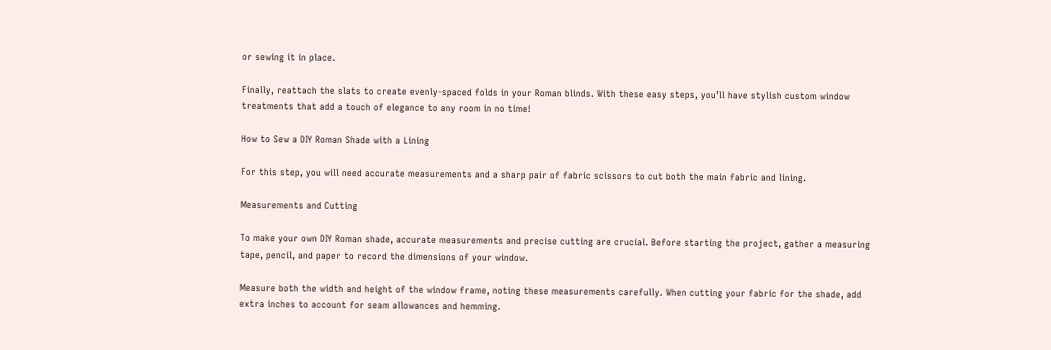or sewing it in place.

Finally, reattach the slats to create evenly-spaced folds in your Roman blinds. With these easy steps, you’ll have stylish custom window treatments that add a touch of elegance to any room in no time!

How to Sew a DIY Roman Shade with a Lining

For this step, you will need accurate measurements and a sharp pair of fabric scissors to cut both the main fabric and lining.

Measurements and Cutting

To make your own DIY Roman shade, accurate measurements and precise cutting are crucial. Before starting the project, gather a measuring tape, pencil, and paper to record the dimensions of your window.

Measure both the width and height of the window frame, noting these measurements carefully. When cutting your fabric for the shade, add extra inches to account for seam allowances and hemming.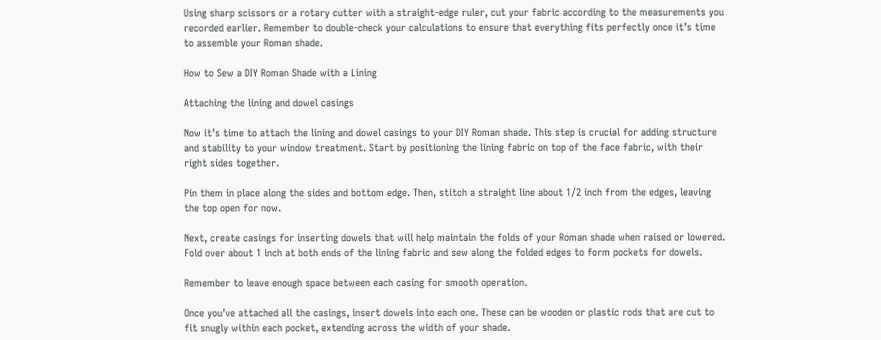Using sharp scissors or a rotary cutter with a straight-edge ruler, cut your fabric according to the measurements you recorded earlier. Remember to double-check your calculations to ensure that everything fits perfectly once it’s time to assemble your Roman shade.

How to Sew a DIY Roman Shade with a Lining

Attaching the lining and dowel casings

Now it’s time to attach the lining and dowel casings to your DIY Roman shade. This step is crucial for adding structure and stability to your window treatment. Start by positioning the lining fabric on top of the face fabric, with their right sides together.

Pin them in place along the sides and bottom edge. Then, stitch a straight line about 1/2 inch from the edges, leaving the top open for now.

Next, create casings for inserting dowels that will help maintain the folds of your Roman shade when raised or lowered. Fold over about 1 inch at both ends of the lining fabric and sew along the folded edges to form pockets for dowels.

Remember to leave enough space between each casing for smooth operation.

Once you’ve attached all the casings, insert dowels into each one. These can be wooden or plastic rods that are cut to fit snugly within each pocket, extending across the width of your shade.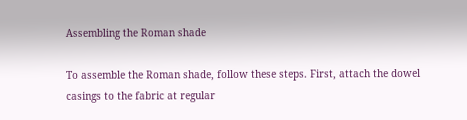Assembling the Roman shade

To assemble the Roman shade, follow these steps. First, attach the dowel casings to the fabric at regular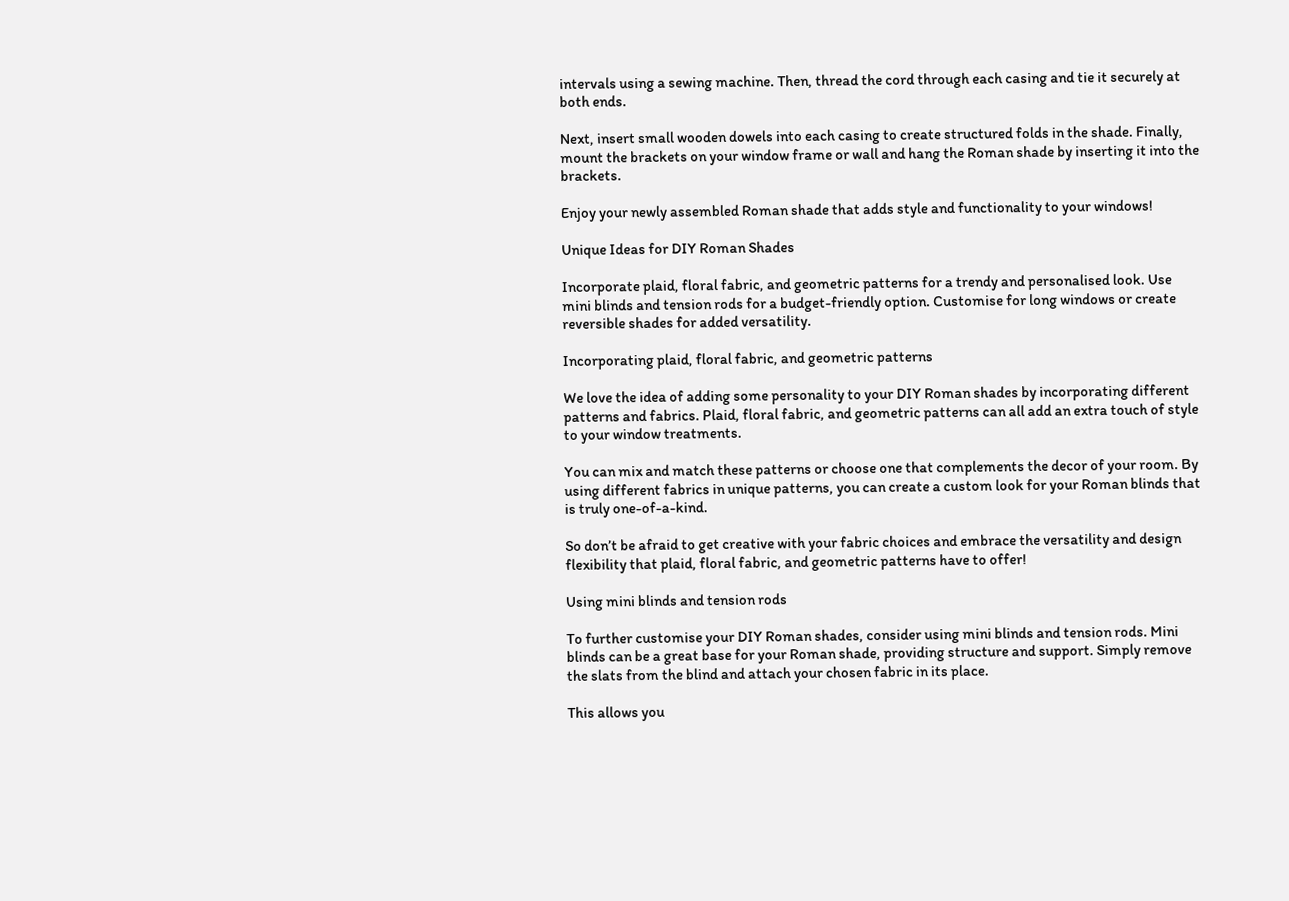intervals using a sewing machine. Then, thread the cord through each casing and tie it securely at both ends.

Next, insert small wooden dowels into each casing to create structured folds in the shade. Finally, mount the brackets on your window frame or wall and hang the Roman shade by inserting it into the brackets.

Enjoy your newly assembled Roman shade that adds style and functionality to your windows!

Unique Ideas for DIY Roman Shades

Incorporate plaid, floral fabric, and geometric patterns for a trendy and personalised look. Use mini blinds and tension rods for a budget-friendly option. Customise for long windows or create reversible shades for added versatility.

Incorporating plaid, floral fabric, and geometric patterns

We love the idea of adding some personality to your DIY Roman shades by incorporating different patterns and fabrics. Plaid, floral fabric, and geometric patterns can all add an extra touch of style to your window treatments.

You can mix and match these patterns or choose one that complements the decor of your room. By using different fabrics in unique patterns, you can create a custom look for your Roman blinds that is truly one-of-a-kind.

So don’t be afraid to get creative with your fabric choices and embrace the versatility and design flexibility that plaid, floral fabric, and geometric patterns have to offer!

Using mini blinds and tension rods

To further customise your DIY Roman shades, consider using mini blinds and tension rods. Mini blinds can be a great base for your Roman shade, providing structure and support. Simply remove the slats from the blind and attach your chosen fabric in its place.

This allows you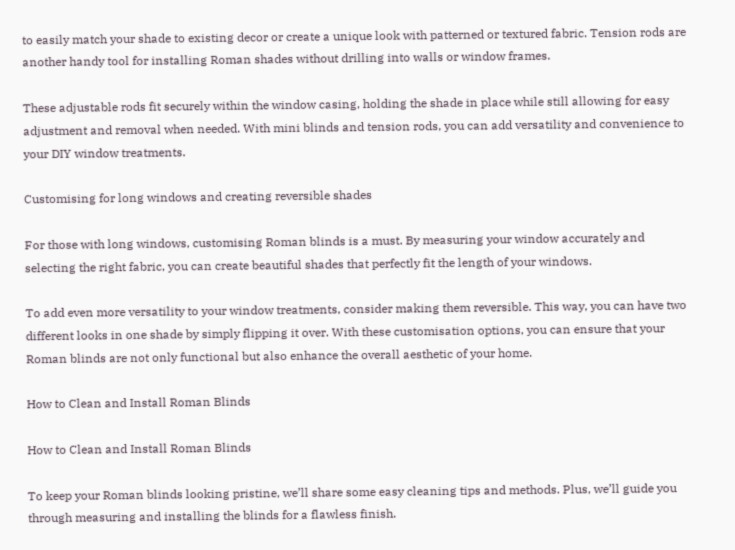to easily match your shade to existing decor or create a unique look with patterned or textured fabric. Tension rods are another handy tool for installing Roman shades without drilling into walls or window frames.

These adjustable rods fit securely within the window casing, holding the shade in place while still allowing for easy adjustment and removal when needed. With mini blinds and tension rods, you can add versatility and convenience to your DIY window treatments.

Customising for long windows and creating reversible shades

For those with long windows, customising Roman blinds is a must. By measuring your window accurately and selecting the right fabric, you can create beautiful shades that perfectly fit the length of your windows.

To add even more versatility to your window treatments, consider making them reversible. This way, you can have two different looks in one shade by simply flipping it over. With these customisation options, you can ensure that your Roman blinds are not only functional but also enhance the overall aesthetic of your home.

How to Clean and Install Roman Blinds

How to Clean and Install Roman Blinds

To keep your Roman blinds looking pristine, we’ll share some easy cleaning tips and methods. Plus, we’ll guide you through measuring and installing the blinds for a flawless finish.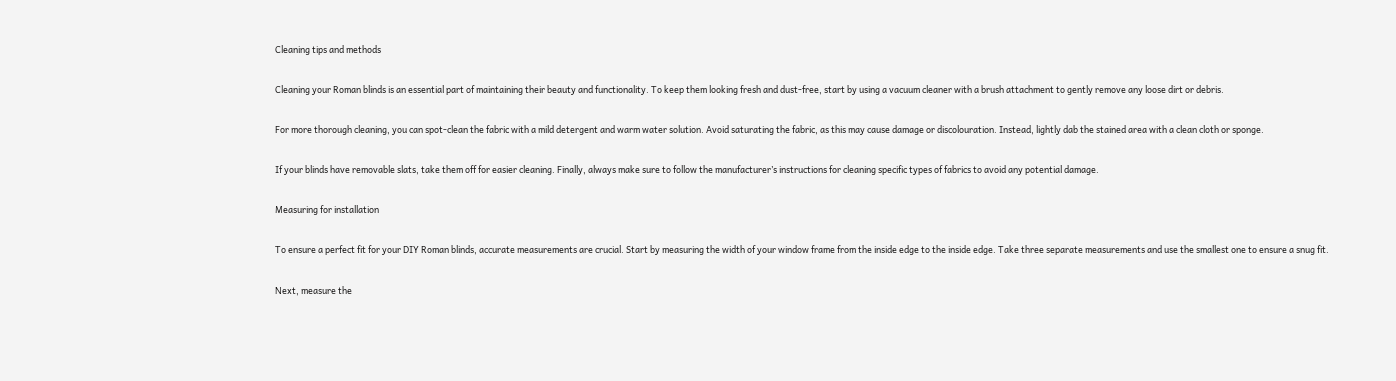Cleaning tips and methods

Cleaning your Roman blinds is an essential part of maintaining their beauty and functionality. To keep them looking fresh and dust-free, start by using a vacuum cleaner with a brush attachment to gently remove any loose dirt or debris.

For more thorough cleaning, you can spot-clean the fabric with a mild detergent and warm water solution. Avoid saturating the fabric, as this may cause damage or discolouration. Instead, lightly dab the stained area with a clean cloth or sponge.

If your blinds have removable slats, take them off for easier cleaning. Finally, always make sure to follow the manufacturer’s instructions for cleaning specific types of fabrics to avoid any potential damage.

Measuring for installation

To ensure a perfect fit for your DIY Roman blinds, accurate measurements are crucial. Start by measuring the width of your window frame from the inside edge to the inside edge. Take three separate measurements and use the smallest one to ensure a snug fit.

Next, measure the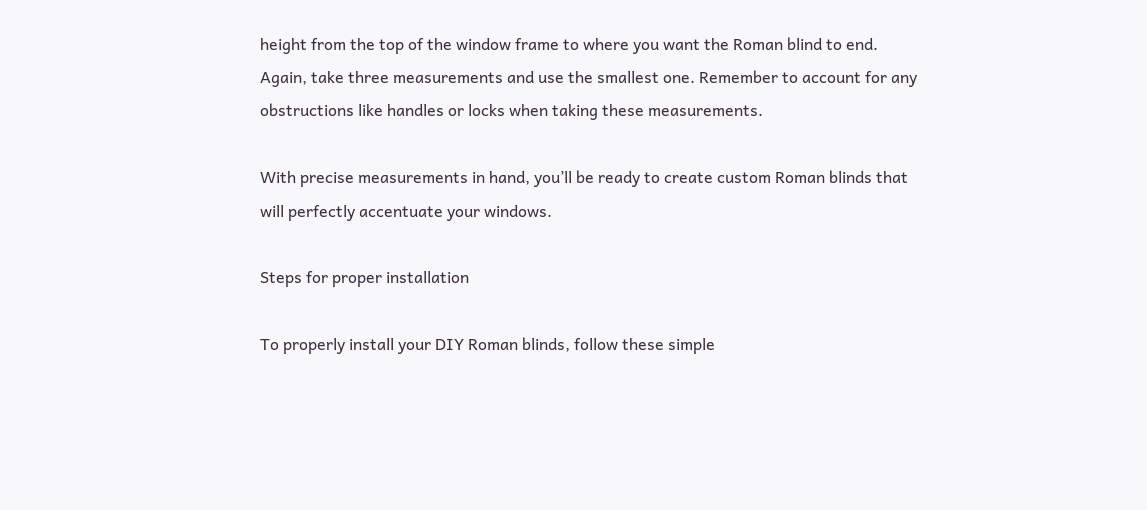height from the top of the window frame to where you want the Roman blind to end. Again, take three measurements and use the smallest one. Remember to account for any obstructions like handles or locks when taking these measurements.

With precise measurements in hand, you’ll be ready to create custom Roman blinds that will perfectly accentuate your windows.

Steps for proper installation

To properly install your DIY Roman blinds, follow these simple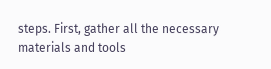steps. First, gather all the necessary materials and tools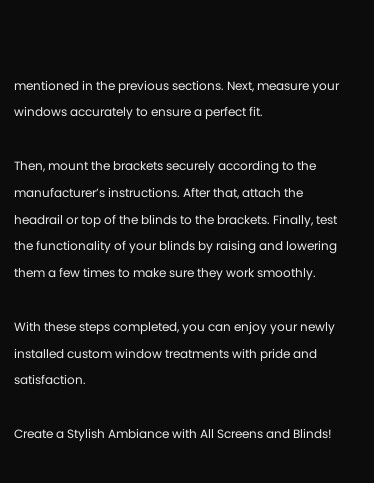mentioned in the previous sections. Next, measure your windows accurately to ensure a perfect fit.

Then, mount the brackets securely according to the manufacturer’s instructions. After that, attach the headrail or top of the blinds to the brackets. Finally, test the functionality of your blinds by raising and lowering them a few times to make sure they work smoothly.

With these steps completed, you can enjoy your newly installed custom window treatments with pride and satisfaction.

Create a Stylish Ambiance with All Screens and Blinds!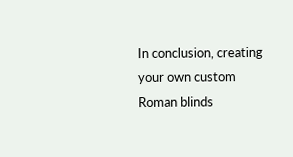In conclusion, creating your own custom Roman blinds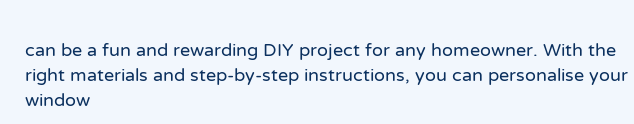can be a fun and rewarding DIY project for any homeowner. With the right materials and step-by-step instructions, you can personalise your window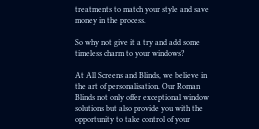treatments to match your style and save money in the process.

So why not give it a try and add some timeless charm to your windows?

At All Screens and Blinds, we believe in the art of personalisation. Our Roman Blinds not only offer exceptional window solutions but also provide you with the opportunity to take control of your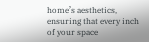home’s aesthetics, ensuring that every inch of your space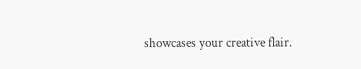showcases your creative flair.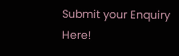Submit your Enquiry Here!